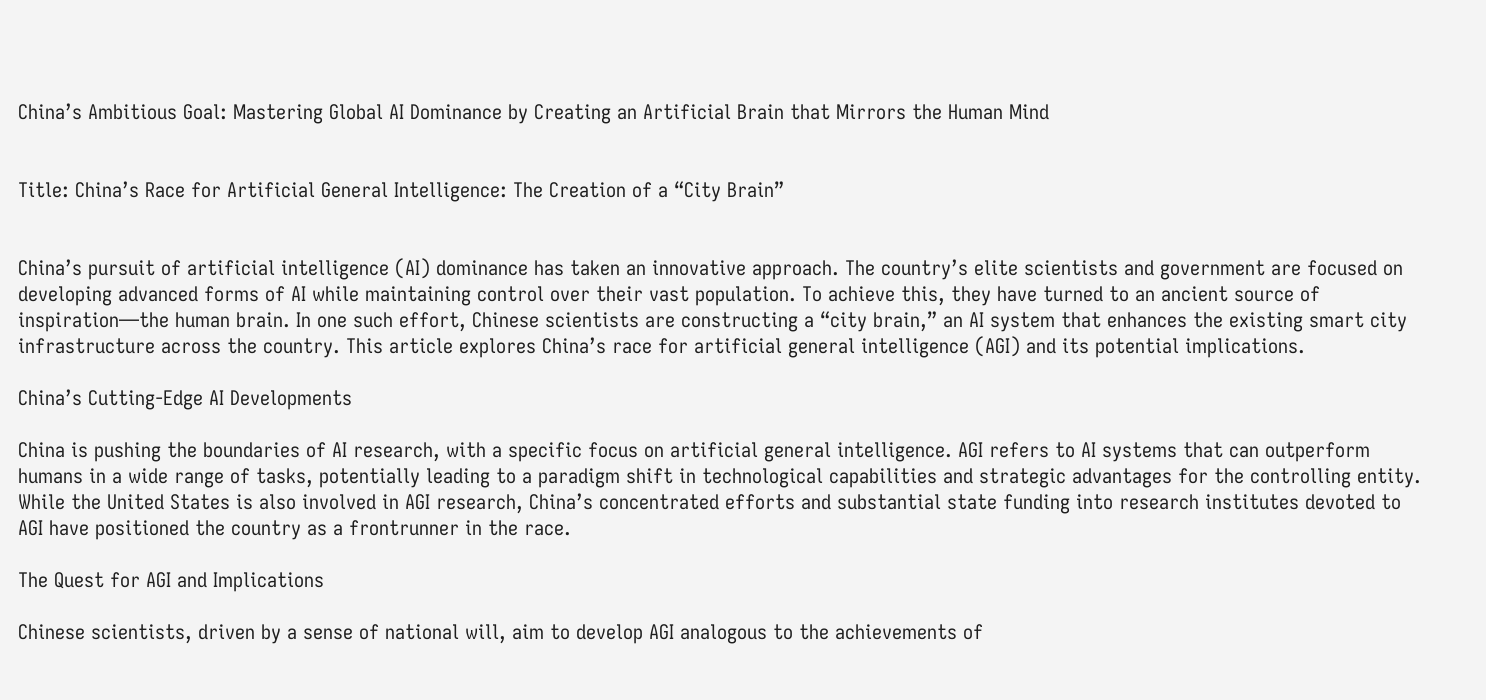China’s Ambitious Goal: Mastering Global AI Dominance by Creating an Artificial Brain that Mirrors the Human Mind


Title: China’s Race for Artificial General Intelligence: The Creation of a “City Brain”


China’s pursuit of artificial intelligence (AI) dominance has taken an innovative approach. The country’s elite scientists and government are focused on developing advanced forms of AI while maintaining control over their vast population. To achieve this, they have turned to an ancient source of inspiration—the human brain. In one such effort, Chinese scientists are constructing a “city brain,” an AI system that enhances the existing smart city infrastructure across the country. This article explores China’s race for artificial general intelligence (AGI) and its potential implications.

China’s Cutting-Edge AI Developments

China is pushing the boundaries of AI research, with a specific focus on artificial general intelligence. AGI refers to AI systems that can outperform humans in a wide range of tasks, potentially leading to a paradigm shift in technological capabilities and strategic advantages for the controlling entity. While the United States is also involved in AGI research, China’s concentrated efforts and substantial state funding into research institutes devoted to AGI have positioned the country as a frontrunner in the race.

The Quest for AGI and Implications

Chinese scientists, driven by a sense of national will, aim to develop AGI analogous to the achievements of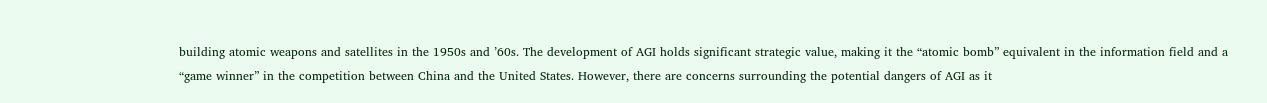building atomic weapons and satellites in the 1950s and ’60s. The development of AGI holds significant strategic value, making it the “atomic bomb” equivalent in the information field and a “game winner” in the competition between China and the United States. However, there are concerns surrounding the potential dangers of AGI as it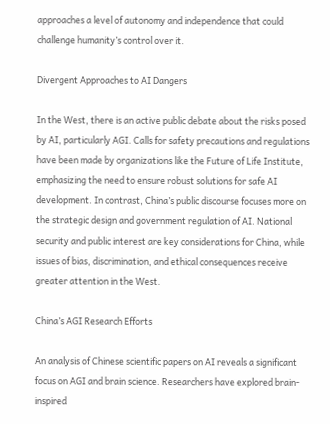approaches a level of autonomy and independence that could challenge humanity’s control over it.

Divergent Approaches to AI Dangers

In the West, there is an active public debate about the risks posed by AI, particularly AGI. Calls for safety precautions and regulations have been made by organizations like the Future of Life Institute, emphasizing the need to ensure robust solutions for safe AI development. In contrast, China’s public discourse focuses more on the strategic design and government regulation of AI. National security and public interest are key considerations for China, while issues of bias, discrimination, and ethical consequences receive greater attention in the West.

China’s AGI Research Efforts

An analysis of Chinese scientific papers on AI reveals a significant focus on AGI and brain science. Researchers have explored brain-inspired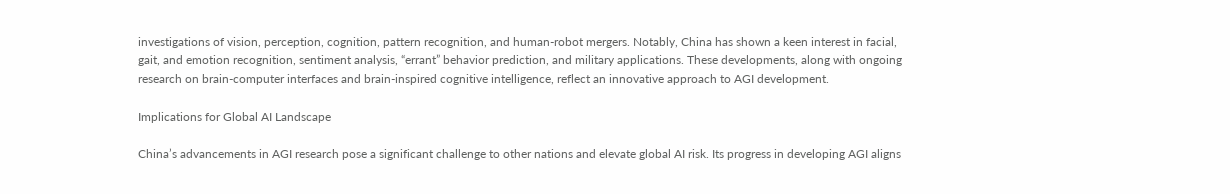investigations of vision, perception, cognition, pattern recognition, and human-robot mergers. Notably, China has shown a keen interest in facial, gait, and emotion recognition, sentiment analysis, “errant” behavior prediction, and military applications. These developments, along with ongoing research on brain-computer interfaces and brain-inspired cognitive intelligence, reflect an innovative approach to AGI development.

Implications for Global AI Landscape

China’s advancements in AGI research pose a significant challenge to other nations and elevate global AI risk. Its progress in developing AGI aligns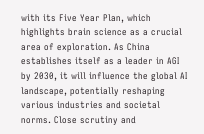with its Five Year Plan, which highlights brain science as a crucial area of exploration. As China establishes itself as a leader in AGI by 2030, it will influence the global AI landscape, potentially reshaping various industries and societal norms. Close scrutiny and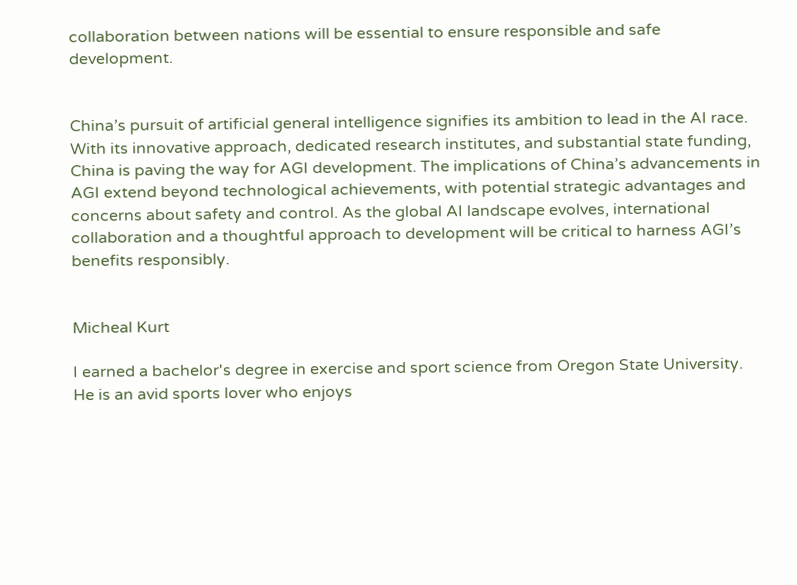collaboration between nations will be essential to ensure responsible and safe development.


China’s pursuit of artificial general intelligence signifies its ambition to lead in the AI race. With its innovative approach, dedicated research institutes, and substantial state funding, China is paving the way for AGI development. The implications of China’s advancements in AGI extend beyond technological achievements, with potential strategic advantages and concerns about safety and control. As the global AI landscape evolves, international collaboration and a thoughtful approach to development will be critical to harness AGI’s benefits responsibly.


Micheal Kurt

I earned a bachelor's degree in exercise and sport science from Oregon State University. He is an avid sports lover who enjoys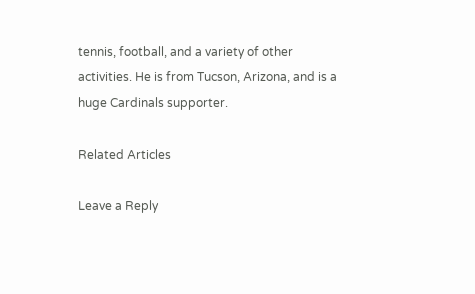tennis, football, and a variety of other activities. He is from Tucson, Arizona, and is a huge Cardinals supporter.

Related Articles

Leave a Reply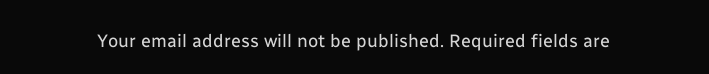Your email address will not be published. Required fields are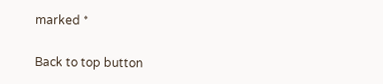marked *

Back to top button